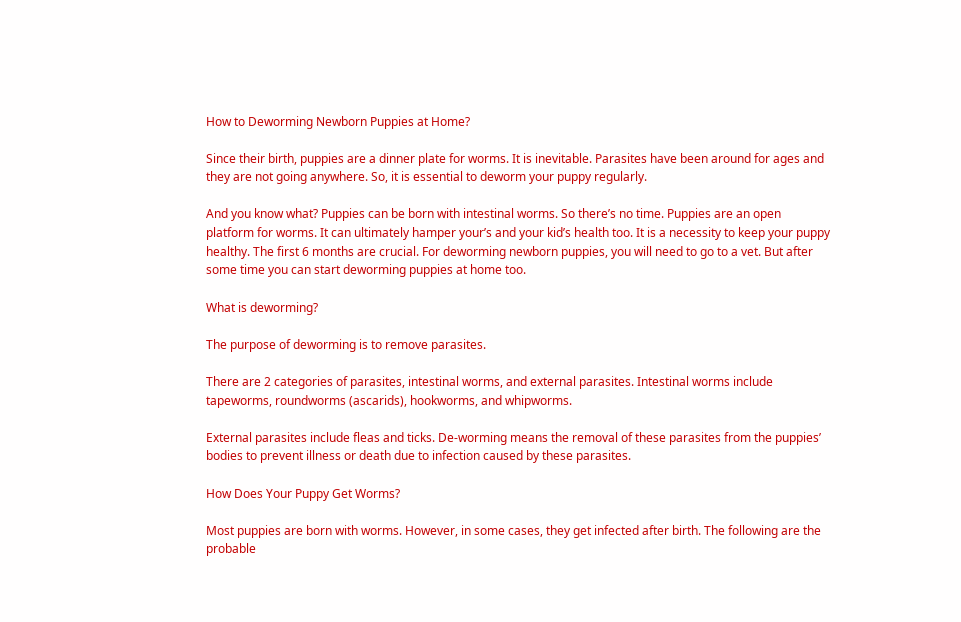How to Deworming Newborn Puppies at Home?

Since their birth, puppies are a dinner plate for worms. It is inevitable. Parasites have been around for ages and they are not going anywhere. So, it is essential to deworm your puppy regularly.

And you know what? Puppies can be born with intestinal worms. So there’s no time. Puppies are an open platform for worms. It can ultimately hamper your’s and your kid’s health too. It is a necessity to keep your puppy healthy. The first 6 months are crucial. For deworming newborn puppies, you will need to go to a vet. But after some time you can start deworming puppies at home too.

What is deworming?

The purpose of deworming is to remove parasites.

There are 2 categories of parasites, intestinal worms, and external parasites. Intestinal worms include tapeworms, roundworms (ascarids), hookworms, and whipworms.

External parasites include fleas and ticks. De-worming means the removal of these parasites from the puppies’ bodies to prevent illness or death due to infection caused by these parasites.

How Does Your Puppy Get Worms?

Most puppies are born with worms. However, in some cases, they get infected after birth. The following are the probable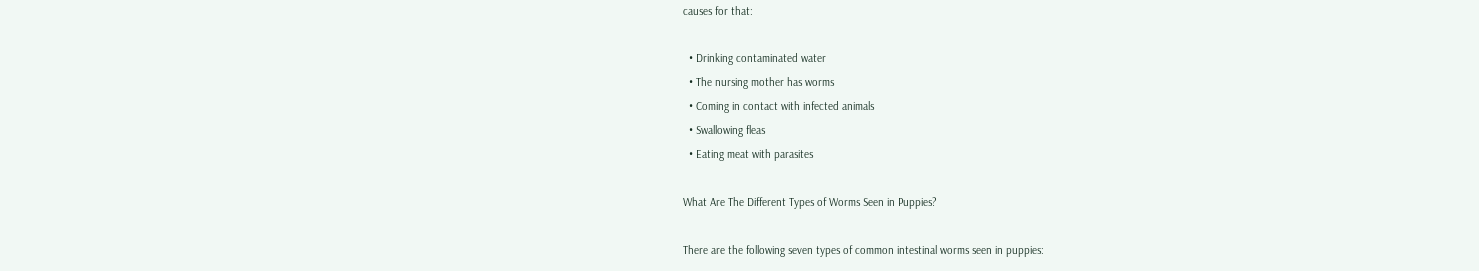causes for that:

  • Drinking contaminated water
  • The nursing mother has worms
  • Coming in contact with infected animals
  • Swallowing fleas
  • Eating meat with parasites

What Are The Different Types of Worms Seen in Puppies?

There are the following seven types of common intestinal worms seen in puppies: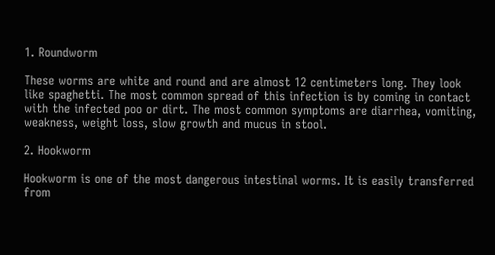1. Roundworm

These worms are white and round and are almost 12 centimeters long. They look like spaghetti. The most common spread of this infection is by coming in contact with the infected poo or dirt. The most common symptoms are diarrhea, vomiting, weakness, weight loss, slow growth and mucus in stool.

2. Hookworm

Hookworm is one of the most dangerous intestinal worms. It is easily transferred from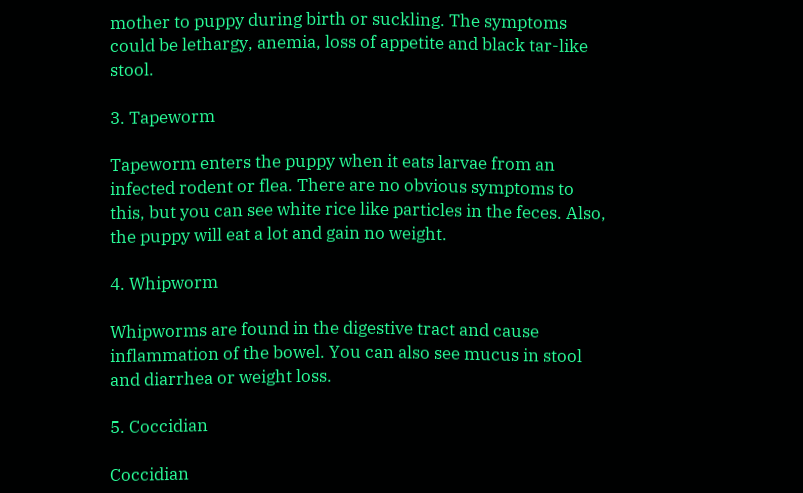mother to puppy during birth or suckling. The symptoms could be lethargy, anemia, loss of appetite and black tar-like stool.

3. Tapeworm

Tapeworm enters the puppy when it eats larvae from an infected rodent or flea. There are no obvious symptoms to this, but you can see white rice like particles in the feces. Also, the puppy will eat a lot and gain no weight.

4. Whipworm

Whipworms are found in the digestive tract and cause inflammation of the bowel. You can also see mucus in stool and diarrhea or weight loss.

5. Coccidian

Coccidian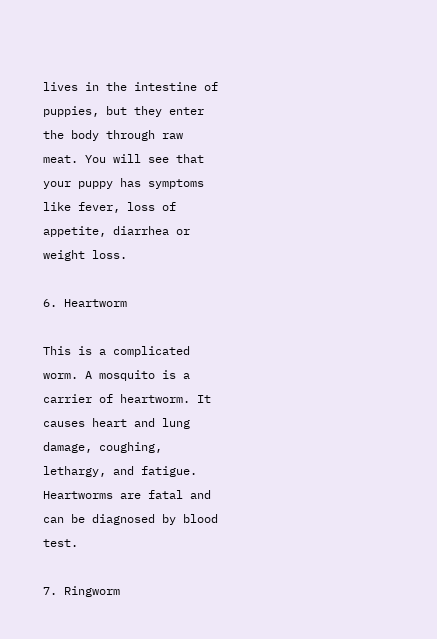lives in the intestine of puppies, but they enter the body through raw meat. You will see that your puppy has symptoms like fever, loss of appetite, diarrhea or weight loss.

6. Heartworm

This is a complicated worm. A mosquito is a carrier of heartworm. It causes heart and lung damage, coughing, lethargy, and fatigue. Heartworms are fatal and can be diagnosed by blood test.

7. Ringworm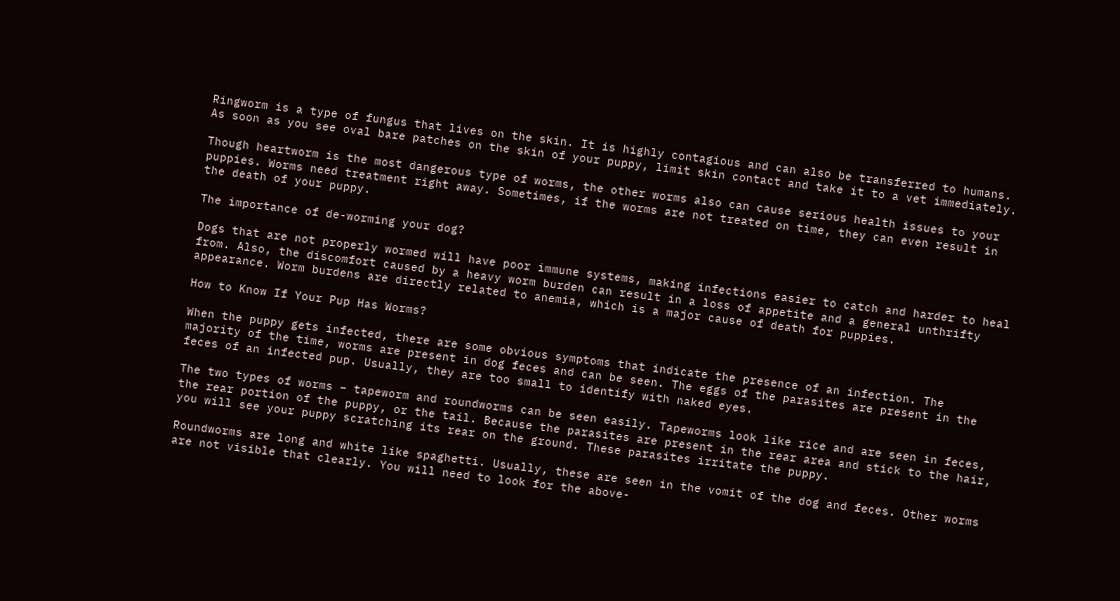Ringworm is a type of fungus that lives on the skin. It is highly contagious and can also be transferred to humans. As soon as you see oval bare patches on the skin of your puppy, limit skin contact and take it to a vet immediately.

Though heartworm is the most dangerous type of worms, the other worms also can cause serious health issues to your puppies. Worms need treatment right away. Sometimes, if the worms are not treated on time, they can even result in the death of your puppy.

The importance of de-worming your dog?

Dogs that are not properly wormed will have poor immune systems, making infections easier to catch and harder to heal from. Also, the discomfort caused by a heavy worm burden can result in a loss of appetite and a general unthrifty appearance. Worm burdens are directly related to anemia, which is a major cause of death for puppies.

How to Know If Your Pup Has Worms?

When the puppy gets infected, there are some obvious symptoms that indicate the presence of an infection. The majority of the time, worms are present in dog feces and can be seen. The eggs of the parasites are present in the feces of an infected pup. Usually, they are too small to identify with naked eyes.

The two types of worms – tapeworm and roundworms can be seen easily. Tapeworms look like rice and are seen in feces, the rear portion of the puppy, or the tail. Because the parasites are present in the rear area and stick to the hair, you will see your puppy scratching its rear on the ground. These parasites irritate the puppy.

Roundworms are long and white like spaghetti. Usually, these are seen in the vomit of the dog and feces. Other worms are not visible that clearly. You will need to look for the above-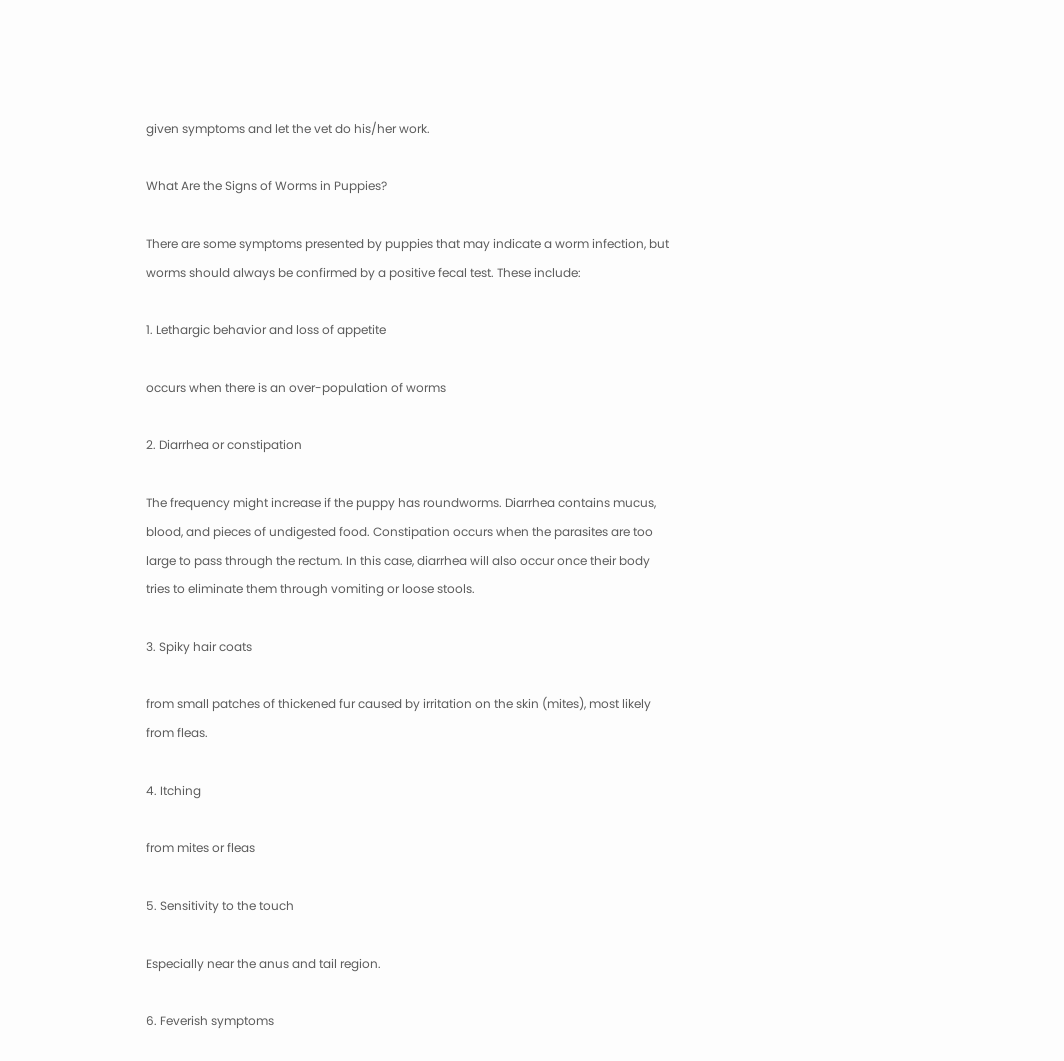given symptoms and let the vet do his/her work.

What Are the Signs of Worms in Puppies?

There are some symptoms presented by puppies that may indicate a worm infection, but worms should always be confirmed by a positive fecal test. These include:

1. Lethargic behavior and loss of appetite

occurs when there is an over-population of worms

2. Diarrhea or constipation

The frequency might increase if the puppy has roundworms. Diarrhea contains mucus, blood, and pieces of undigested food. Constipation occurs when the parasites are too large to pass through the rectum. In this case, diarrhea will also occur once their body tries to eliminate them through vomiting or loose stools.

3. Spiky hair coats

from small patches of thickened fur caused by irritation on the skin (mites), most likely from fleas.

4. Itching

from mites or fleas

5. Sensitivity to the touch

Especially near the anus and tail region.

6. Feverish symptoms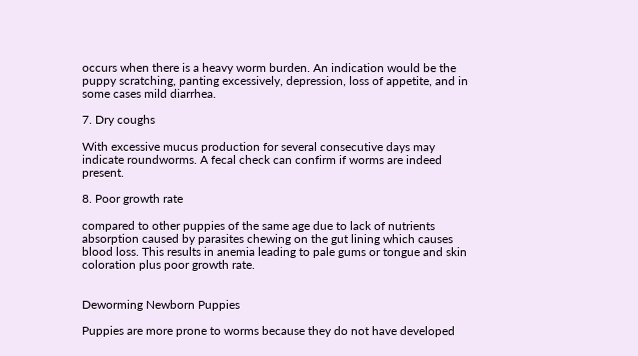occurs when there is a heavy worm burden. An indication would be the puppy scratching, panting excessively, depression, loss of appetite, and in some cases mild diarrhea.

7. Dry coughs

With excessive mucus production for several consecutive days may indicate roundworms. A fecal check can confirm if worms are indeed present.

8. Poor growth rate

compared to other puppies of the same age due to lack of nutrients absorption caused by parasites chewing on the gut lining which causes blood loss. This results in anemia leading to pale gums or tongue and skin coloration plus poor growth rate.


Deworming Newborn Puppies

Puppies are more prone to worms because they do not have developed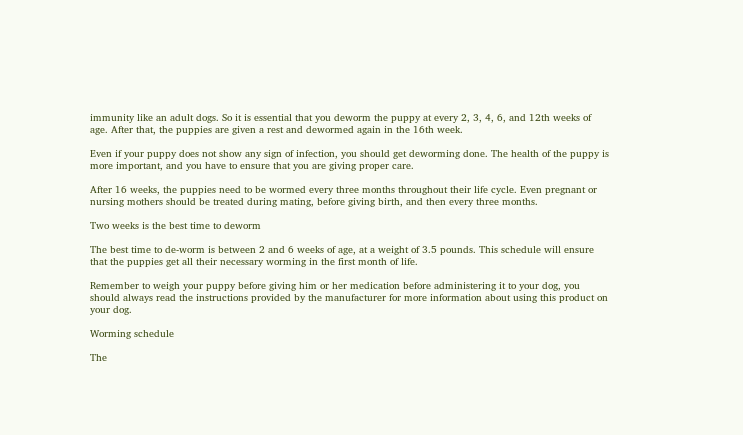immunity like an adult dogs. So it is essential that you deworm the puppy at every 2, 3, 4, 6, and 12th weeks of age. After that, the puppies are given a rest and dewormed again in the 16th week.

Even if your puppy does not show any sign of infection, you should get deworming done. The health of the puppy is more important, and you have to ensure that you are giving proper care.

After 16 weeks, the puppies need to be wormed every three months throughout their life cycle. Even pregnant or nursing mothers should be treated during mating, before giving birth, and then every three months.

Two weeks is the best time to deworm

The best time to de-worm is between 2 and 6 weeks of age, at a weight of 3.5 pounds. This schedule will ensure that the puppies get all their necessary worming in the first month of life.

Remember to weigh your puppy before giving him or her medication before administering it to your dog, you should always read the instructions provided by the manufacturer for more information about using this product on your dog.

Worming schedule

The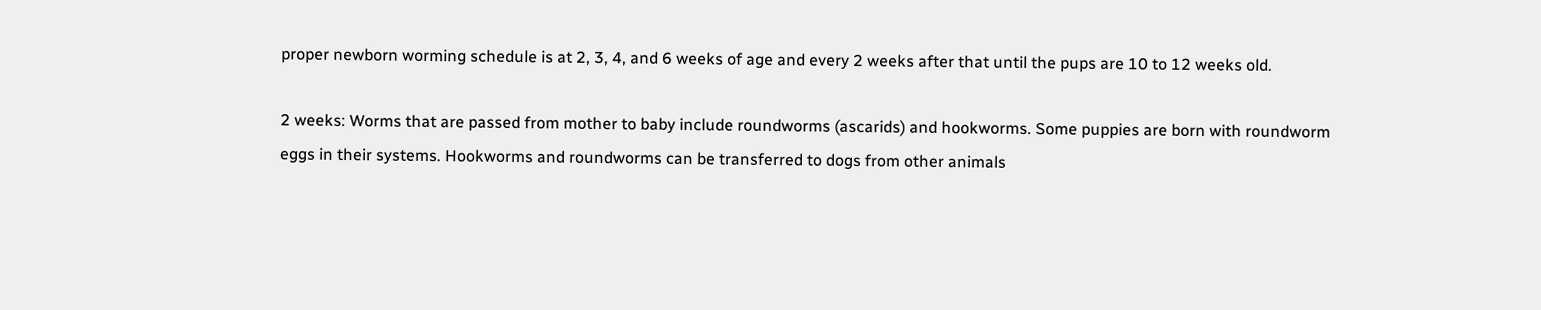proper newborn worming schedule is at 2, 3, 4, and 6 weeks of age and every 2 weeks after that until the pups are 10 to 12 weeks old.

2 weeks: Worms that are passed from mother to baby include roundworms (ascarids) and hookworms. Some puppies are born with roundworm eggs in their systems. Hookworms and roundworms can be transferred to dogs from other animals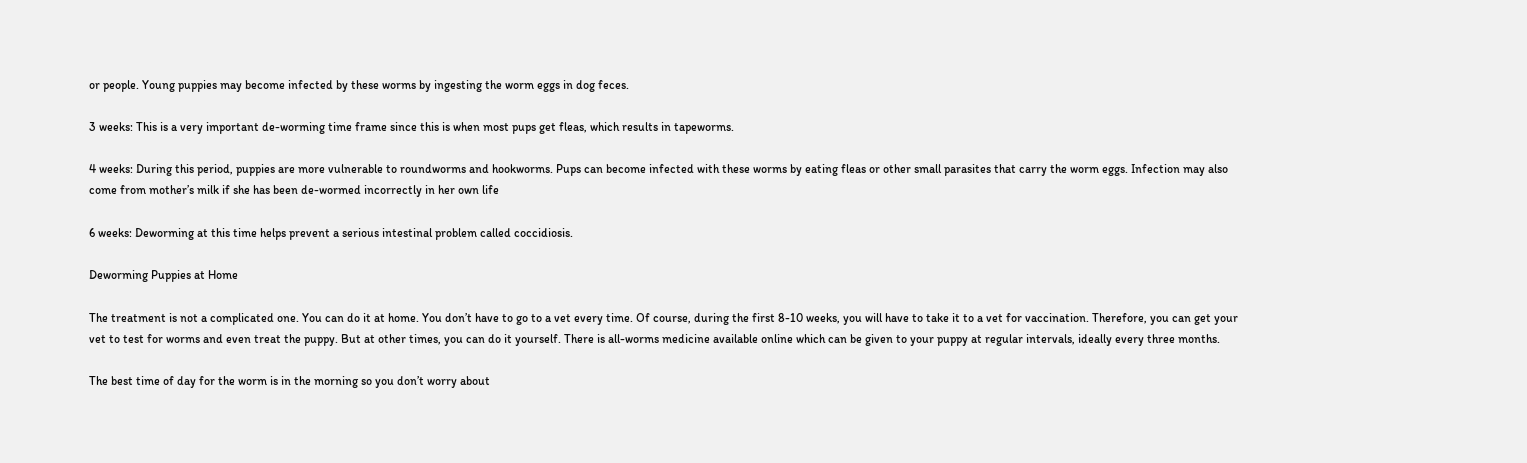or people. Young puppies may become infected by these worms by ingesting the worm eggs in dog feces.

3 weeks: This is a very important de-worming time frame since this is when most pups get fleas, which results in tapeworms.

4 weeks: During this period, puppies are more vulnerable to roundworms and hookworms. Pups can become infected with these worms by eating fleas or other small parasites that carry the worm eggs. Infection may also come from mother’s milk if she has been de-wormed incorrectly in her own life

6 weeks: Deworming at this time helps prevent a serious intestinal problem called coccidiosis.

Deworming Puppies at Home

The treatment is not a complicated one. You can do it at home. You don’t have to go to a vet every time. Of course, during the first 8-10 weeks, you will have to take it to a vet for vaccination. Therefore, you can get your vet to test for worms and even treat the puppy. But at other times, you can do it yourself. There is all-worms medicine available online which can be given to your puppy at regular intervals, ideally every three months.

The best time of day for the worm is in the morning so you don’t worry about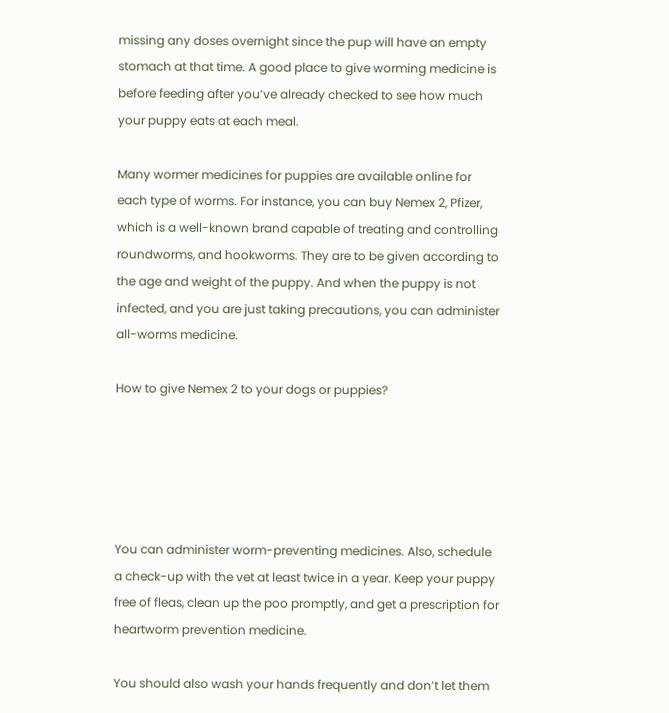missing any doses overnight since the pup will have an empty stomach at that time. A good place to give worming medicine is before feeding after you’ve already checked to see how much your puppy eats at each meal.

Many wormer medicines for puppies are available online for each type of worms. For instance, you can buy Nemex 2, Pfizer, which is a well-known brand capable of treating and controlling roundworms, and hookworms. They are to be given according to the age and weight of the puppy. And when the puppy is not infected, and you are just taking precautions, you can administer all-worms medicine.

How to give Nemex 2 to your dogs or puppies?





You can administer worm-preventing medicines. Also, schedule a check-up with the vet at least twice in a year. Keep your puppy free of fleas, clean up the poo promptly, and get a prescription for heartworm prevention medicine.

You should also wash your hands frequently and don’t let them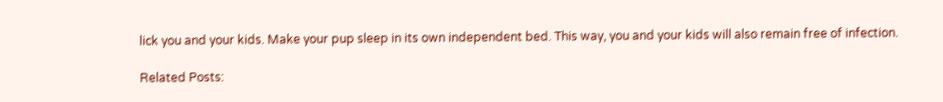lick you and your kids. Make your pup sleep in its own independent bed. This way, you and your kids will also remain free of infection.

Related Posts: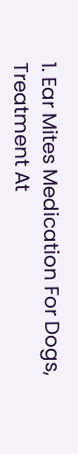1. Ear Mites Medication For Dogs, Treatment At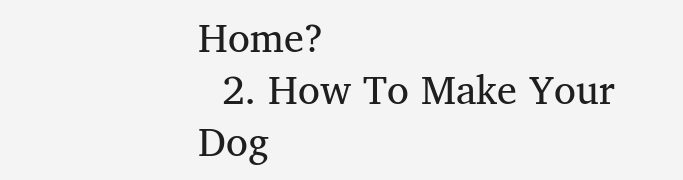Home?
  2. How To Make Your Dog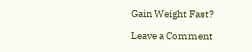Gain Weight Fast?

Leave a Comment